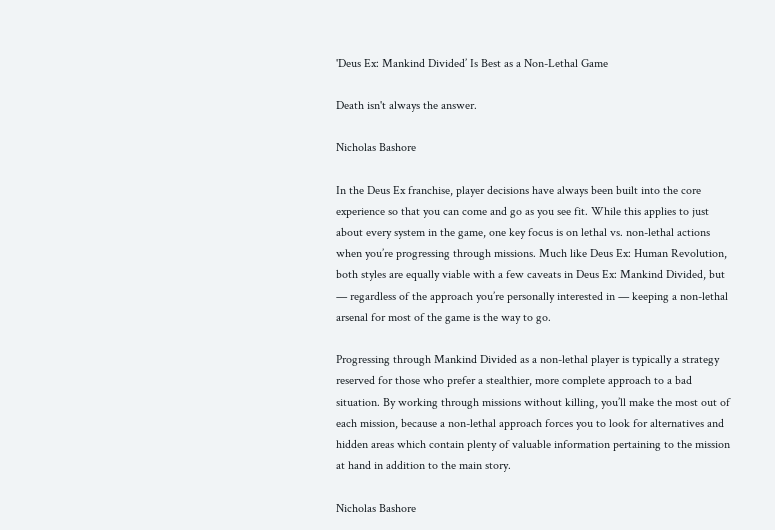'Deus Ex: Mankind Divided’ Is Best as a Non-Lethal Game

Death isn't always the answer.

Nicholas Bashore

In the Deus Ex franchise, player decisions have always been built into the core experience so that you can come and go as you see fit. While this applies to just about every system in the game, one key focus is on lethal vs. non-lethal actions when you’re progressing through missions. Much like Deus Ex: Human Revolution, both styles are equally viable with a few caveats in Deus Ex: Mankind Divided, but — regardless of the approach you’re personally interested in — keeping a non-lethal arsenal for most of the game is the way to go.

Progressing through Mankind Divided as a non-lethal player is typically a strategy reserved for those who prefer a stealthier, more complete approach to a bad situation. By working through missions without killing, you’ll make the most out of each mission, because a non-lethal approach forces you to look for alternatives and hidden areas which contain plenty of valuable information pertaining to the mission at hand in addition to the main story.

Nicholas Bashore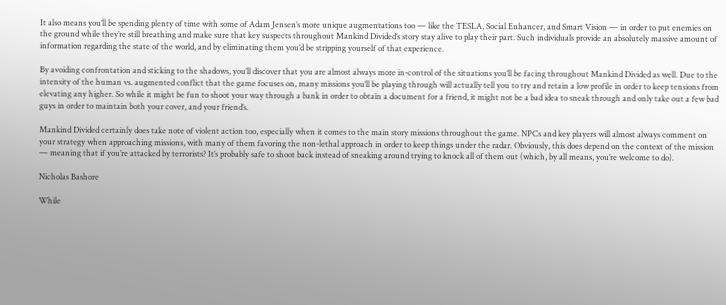It also means you’ll be spending plenty of time with some of Adam Jensen’s more unique augmentations too — like the TESLA, Social Enhancer, and Smart Vision — in order to put enemies on the ground while they’re still breathing and make sure that key suspects throughout Mankind Divided’s story stay alive to play their part. Such individuals provide an absolutely massive amount of information regarding the state of the world, and by eliminating them you’d be stripping yourself of that experience.

By avoiding confrontation and sticking to the shadows, you’ll discover that you are almost always more in-control of the situations you’ll be facing throughout Mankind Divided as well. Due to the intensity of the human vs. augmented conflict that the game focuses on, many missions you’ll be playing through will actually tell you to try and retain a low profile in order to keep tensions from elevating any higher. So while it might be fun to shoot your way through a bank in order to obtain a document for a friend, it might not be a bad idea to sneak through and only take out a few bad guys in order to maintain both your cover, and your friend’s.

Mankind Divided certainly does take note of violent action too, especially when it comes to the main story missions throughout the game. NPCs and key players will almost always comment on your strategy when approaching missions, with many of them favoring the non-lethal approach in order to keep things under the radar. Obviously, this does depend on the context of the mission — meaning that if you’re attacked by terrorists? It’s probably safe to shoot back instead of sneaking around trying to knock all of them out (which, by all means, you’re welcome to do).

Nicholas Bashore

While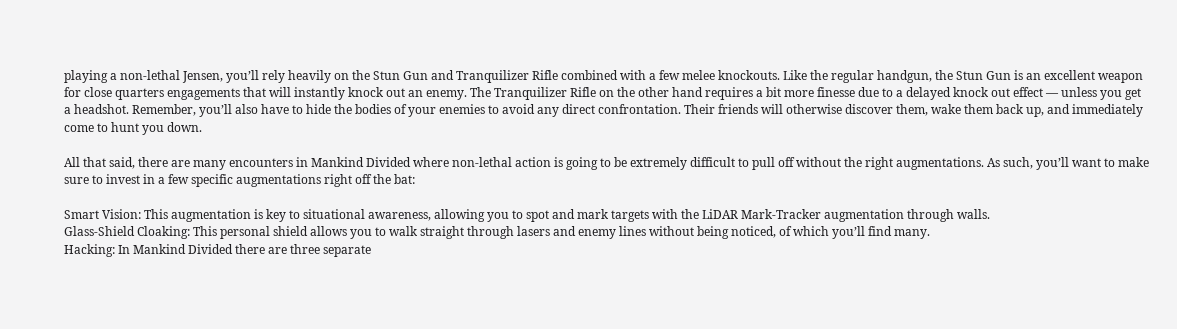playing a non-lethal Jensen, you’ll rely heavily on the Stun Gun and Tranquilizer Rifle combined with a few melee knockouts. Like the regular handgun, the Stun Gun is an excellent weapon for close quarters engagements that will instantly knock out an enemy. The Tranquilizer Rifle on the other hand requires a bit more finesse due to a delayed knock out effect — unless you get a headshot. Remember, you’ll also have to hide the bodies of your enemies to avoid any direct confrontation. Their friends will otherwise discover them, wake them back up, and immediately come to hunt you down.

All that said, there are many encounters in Mankind Divided where non-lethal action is going to be extremely difficult to pull off without the right augmentations. As such, you’ll want to make sure to invest in a few specific augmentations right off the bat:

Smart Vision: This augmentation is key to situational awareness, allowing you to spot and mark targets with the LiDAR Mark-Tracker augmentation through walls.
Glass-Shield Cloaking: This personal shield allows you to walk straight through lasers and enemy lines without being noticed, of which you’ll find many.
Hacking: In Mankind Divided there are three separate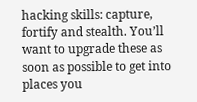hacking skills: capture, fortify and stealth. You’ll want to upgrade these as soon as possible to get into places you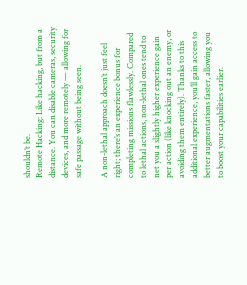shouldn’t be.
Remote Hacking: Like hacking, but from a distance. You can disable cameras, security devices, and more remotely — allowing for safe passage without being seen.

A non-lethal approach doesn’t just feel right; there’s an experience bonus for completing missions flawlessly. Compared to lethal actions, non-lethal ones tend to net you a slightly higher experience gain per action (like knocking out an enemy, or avoiding them entirely). Thanks to this additional experience, you’ll gain access to better augmentations faster, allowing you to boost your capabilities earlier.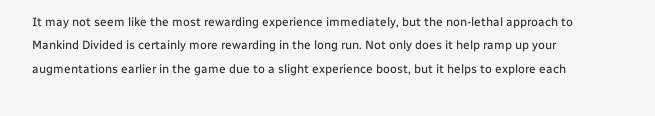It may not seem like the most rewarding experience immediately, but the non-lethal approach to Mankind Divided is certainly more rewarding in the long run. Not only does it help ramp up your augmentations earlier in the game due to a slight experience boost, but it helps to explore each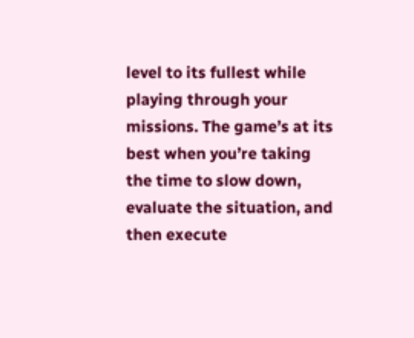level to its fullest while playing through your missions. The game’s at its best when you’re taking the time to slow down, evaluate the situation, and then execute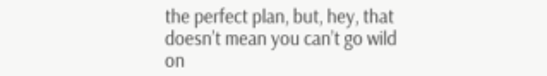the perfect plan, but, hey, that doesn’t mean you can’t go wild on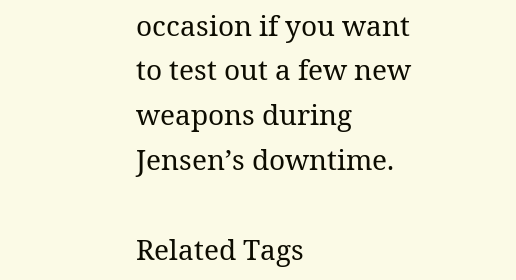occasion if you want to test out a few new weapons during Jensen’s downtime.

Related Tags